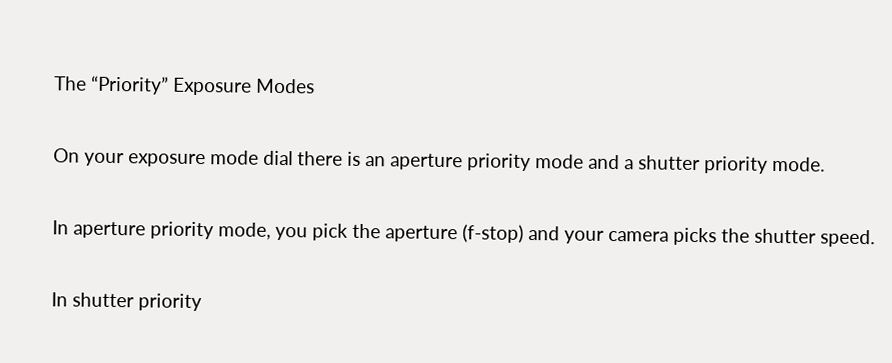The “Priority” Exposure Modes

On your exposure mode dial there is an aperture priority mode and a shutter priority mode.

In aperture priority mode, you pick the aperture (f-stop) and your camera picks the shutter speed.

In shutter priority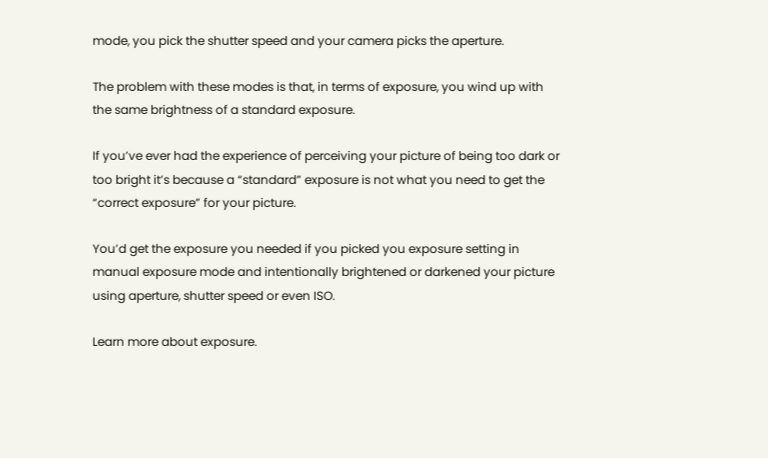mode, you pick the shutter speed and your camera picks the aperture.

The problem with these modes is that, in terms of exposure, you wind up with the same brightness of a standard exposure.

If you’ve ever had the experience of perceiving your picture of being too dark or too bright it’s because a “standard” exposure is not what you need to get the “correct exposure” for your picture.

You’d get the exposure you needed if you picked you exposure setting in manual exposure mode and intentionally brightened or darkened your picture using aperture, shutter speed or even ISO.

Learn more about exposure.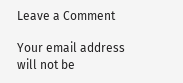Leave a Comment

Your email address will not be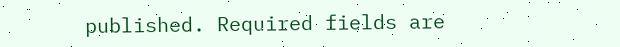published. Required fields are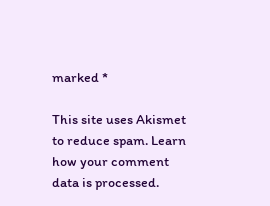marked *

This site uses Akismet to reduce spam. Learn how your comment data is processed.